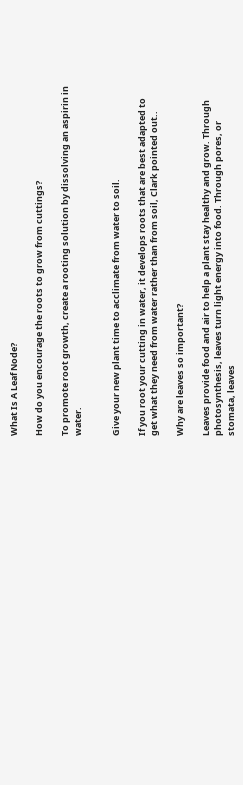What Is A Leaf Node?

How do you encourage the roots to grow from cuttings?

To promote root growth, create a rooting solution by dissolving an aspirin in water.


Give your new plant time to acclimate from water to soil.

If you root your cutting in water, it develops roots that are best adapted to get what they need from water rather than from soil, Clark pointed out..

Why are leaves so important?

Leaves provide food and air to help a plant stay healthy and grow. Through photosynthesis, leaves turn light energy into food. Through pores, or stomata, leaves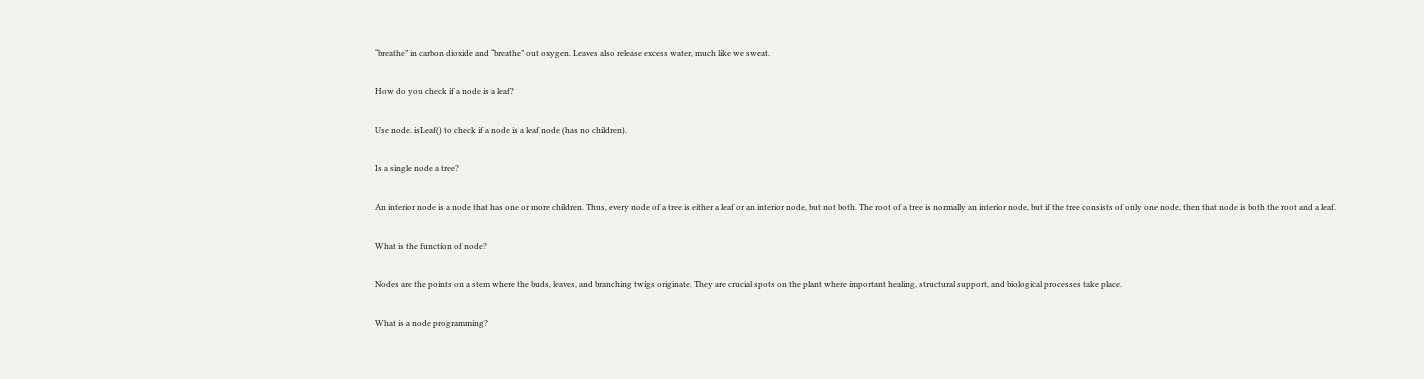“breathe” in carbon dioxide and “breathe” out oxygen. Leaves also release excess water, much like we sweat.

How do you check if a node is a leaf?

Use node. isLeaf() to check if a node is a leaf node (has no children).

Is a single node a tree?

An interior node is a node that has one or more children. Thus, every node of a tree is either a leaf or an interior node, but not both. The root of a tree is normally an interior node, but if the tree consists of only one node, then that node is both the root and a leaf.

What is the function of node?

Nodes are the points on a stem where the buds, leaves, and branching twigs originate. They are crucial spots on the plant where important healing, structural support, and biological processes take place.

What is a node programming?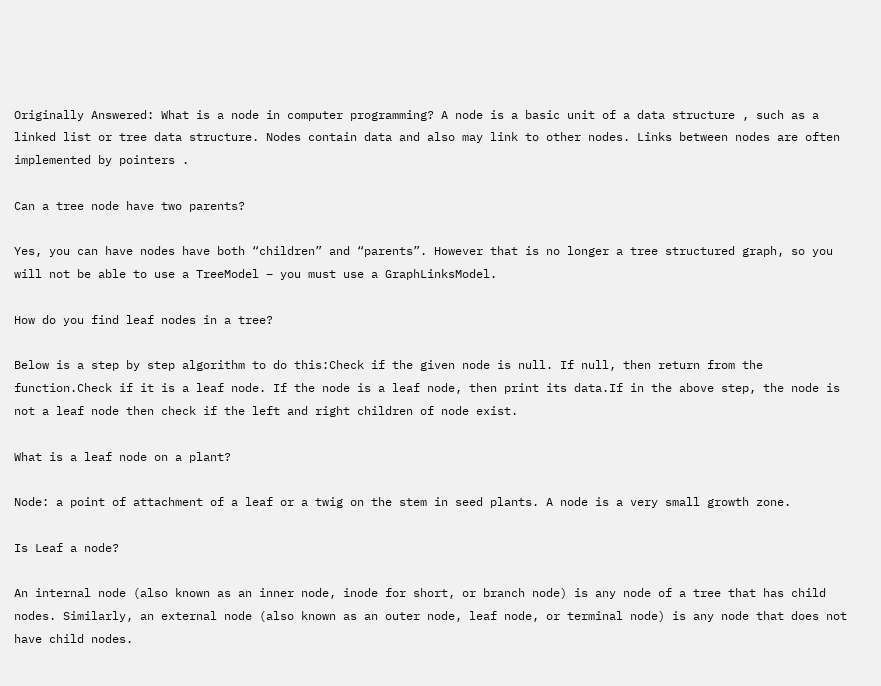Originally Answered: What is a node in computer programming? A node is a basic unit of a data structure , such as a linked list or tree data structure. Nodes contain data and also may link to other nodes. Links between nodes are often implemented by pointers .

Can a tree node have two parents?

Yes, you can have nodes have both “children” and “parents”. However that is no longer a tree structured graph, so you will not be able to use a TreeModel – you must use a GraphLinksModel.

How do you find leaf nodes in a tree?

Below is a step by step algorithm to do this:Check if the given node is null. If null, then return from the function.Check if it is a leaf node. If the node is a leaf node, then print its data.If in the above step, the node is not a leaf node then check if the left and right children of node exist.

What is a leaf node on a plant?

Node: a point of attachment of a leaf or a twig on the stem in seed plants. A node is a very small growth zone.

Is Leaf a node?

An internal node (also known as an inner node, inode for short, or branch node) is any node of a tree that has child nodes. Similarly, an external node (also known as an outer node, leaf node, or terminal node) is any node that does not have child nodes.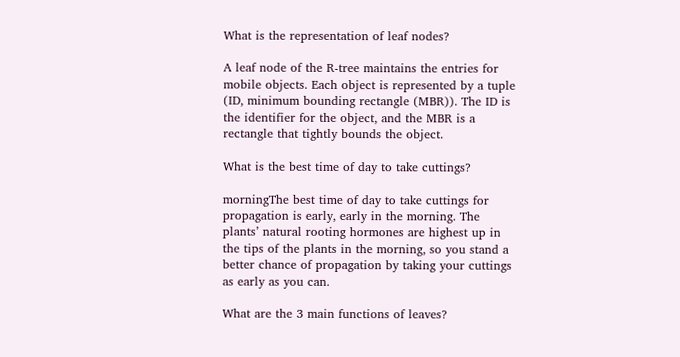What is the representation of leaf nodes?

A leaf node of the R-tree maintains the entries for mobile objects. Each object is represented by a tuple (ID, minimum bounding rectangle (MBR)). The ID is the identifier for the object, and the MBR is a rectangle that tightly bounds the object.

What is the best time of day to take cuttings?

morningThe best time of day to take cuttings for propagation is early, early in the morning. The plants’ natural rooting hormones are highest up in the tips of the plants in the morning, so you stand a better chance of propagation by taking your cuttings as early as you can.

What are the 3 main functions of leaves?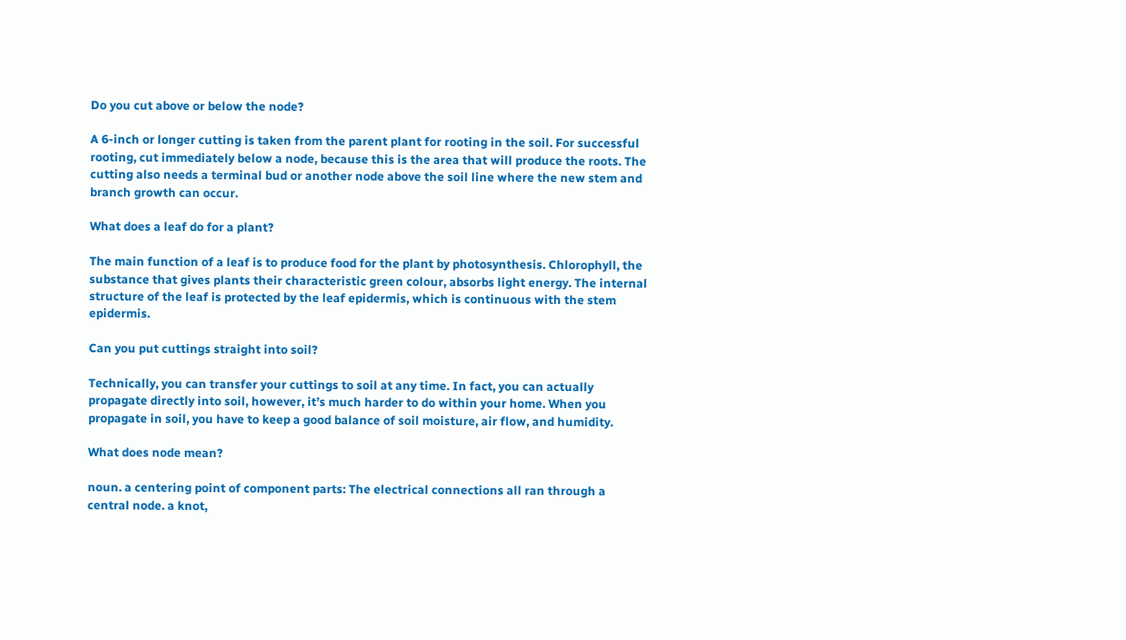Do you cut above or below the node?

A 6-inch or longer cutting is taken from the parent plant for rooting in the soil. For successful rooting, cut immediately below a node, because this is the area that will produce the roots. The cutting also needs a terminal bud or another node above the soil line where the new stem and branch growth can occur.

What does a leaf do for a plant?

The main function of a leaf is to produce food for the plant by photosynthesis. Chlorophyll, the substance that gives plants their characteristic green colour, absorbs light energy. The internal structure of the leaf is protected by the leaf epidermis, which is continuous with the stem epidermis.

Can you put cuttings straight into soil?

Technically, you can transfer your cuttings to soil at any time. In fact, you can actually propagate directly into soil, however, it’s much harder to do within your home. When you propagate in soil, you have to keep a good balance of soil moisture, air flow, and humidity.

What does node mean?

noun. a centering point of component parts: The electrical connections all ran through a central node. a knot,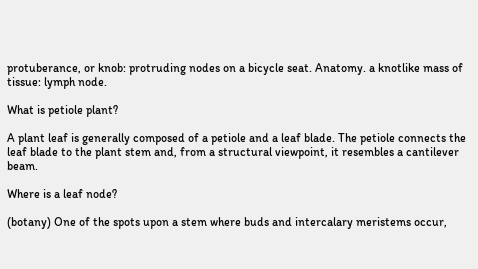protuberance, or knob: protruding nodes on a bicycle seat. Anatomy. a knotlike mass of tissue: lymph node.

What is petiole plant?

A plant leaf is generally composed of a petiole and a leaf blade. The petiole connects the leaf blade to the plant stem and, from a structural viewpoint, it resembles a cantilever beam.

Where is a leaf node?

(botany) One of the spots upon a stem where buds and intercalary meristems occur,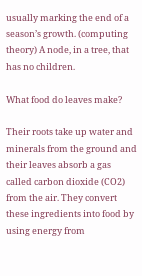usually marking the end of a season’s growth. (computing theory) A node, in a tree, that has no children.

What food do leaves make?

Their roots take up water and minerals from the ground and their leaves absorb a gas called carbon dioxide (CO2) from the air. They convert these ingredients into food by using energy from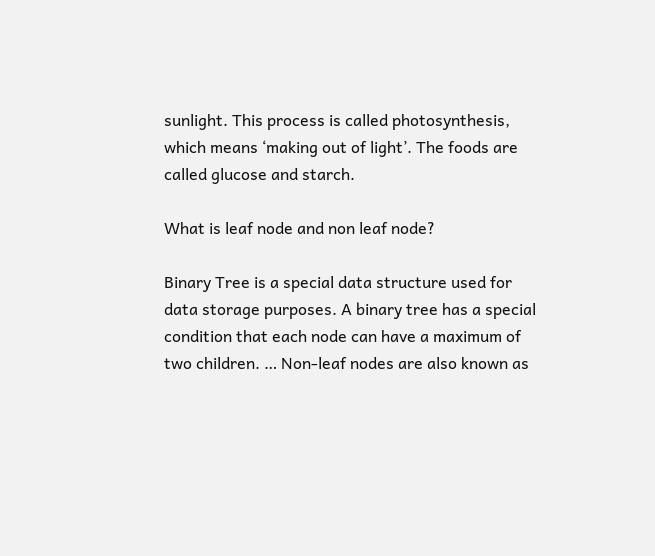sunlight. This process is called photosynthesis, which means ‘making out of light’. The foods are called glucose and starch.

What is leaf node and non leaf node?

Binary Tree is a special data structure used for data storage purposes. A binary tree has a special condition that each node can have a maximum of two children. … Non-leaf nodes are also known as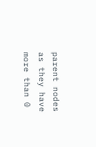parent nodes as they have more than 0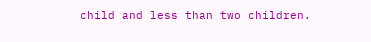child and less than two children.